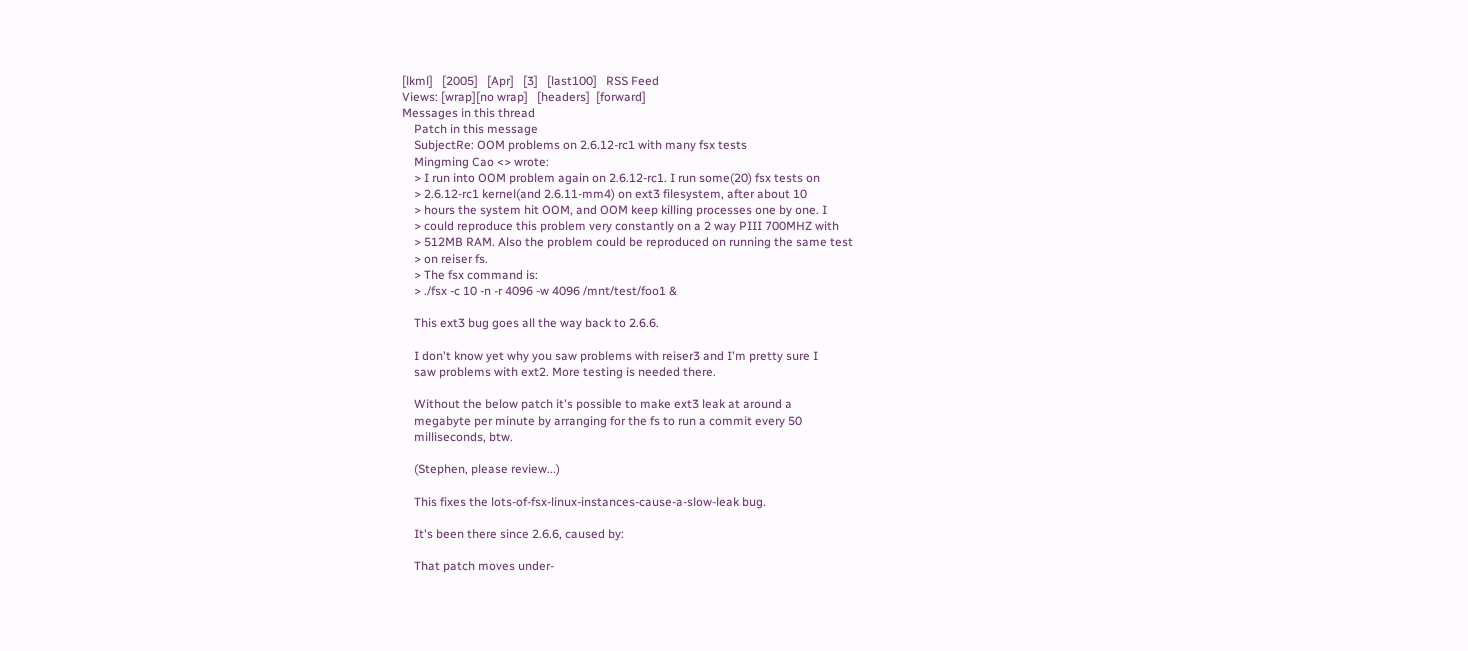[lkml]   [2005]   [Apr]   [3]   [last100]   RSS Feed
Views: [wrap][no wrap]   [headers]  [forward]
Messages in this thread
    Patch in this message
    SubjectRe: OOM problems on 2.6.12-rc1 with many fsx tests
    Mingming Cao <> wrote:
    > I run into OOM problem again on 2.6.12-rc1. I run some(20) fsx tests on
    > 2.6.12-rc1 kernel(and 2.6.11-mm4) on ext3 filesystem, after about 10
    > hours the system hit OOM, and OOM keep killing processes one by one. I
    > could reproduce this problem very constantly on a 2 way PIII 700MHZ with
    > 512MB RAM. Also the problem could be reproduced on running the same test
    > on reiser fs.
    > The fsx command is:
    > ./fsx -c 10 -n -r 4096 -w 4096 /mnt/test/foo1 &

    This ext3 bug goes all the way back to 2.6.6.

    I don't know yet why you saw problems with reiser3 and I'm pretty sure I
    saw problems with ext2. More testing is needed there.

    Without the below patch it's possible to make ext3 leak at around a
    megabyte per minute by arranging for the fs to run a commit every 50
    milliseconds, btw.

    (Stephen, please review...)

    This fixes the lots-of-fsx-linux-instances-cause-a-slow-leak bug.

    It's been there since 2.6.6, caused by:

    That patch moves under-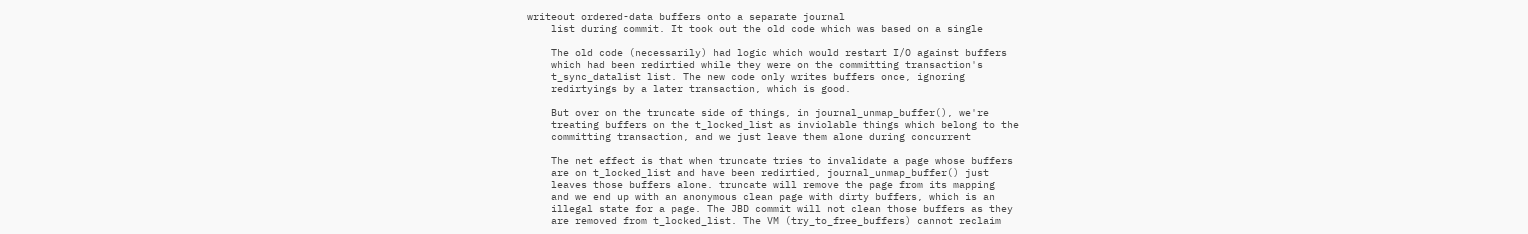writeout ordered-data buffers onto a separate journal
    list during commit. It took out the old code which was based on a single

    The old code (necessarily) had logic which would restart I/O against buffers
    which had been redirtied while they were on the committing transaction's
    t_sync_datalist list. The new code only writes buffers once, ignoring
    redirtyings by a later transaction, which is good.

    But over on the truncate side of things, in journal_unmap_buffer(), we're
    treating buffers on the t_locked_list as inviolable things which belong to the
    committing transaction, and we just leave them alone during concurrent

    The net effect is that when truncate tries to invalidate a page whose buffers
    are on t_locked_list and have been redirtied, journal_unmap_buffer() just
    leaves those buffers alone. truncate will remove the page from its mapping
    and we end up with an anonymous clean page with dirty buffers, which is an
    illegal state for a page. The JBD commit will not clean those buffers as they
    are removed from t_locked_list. The VM (try_to_free_buffers) cannot reclaim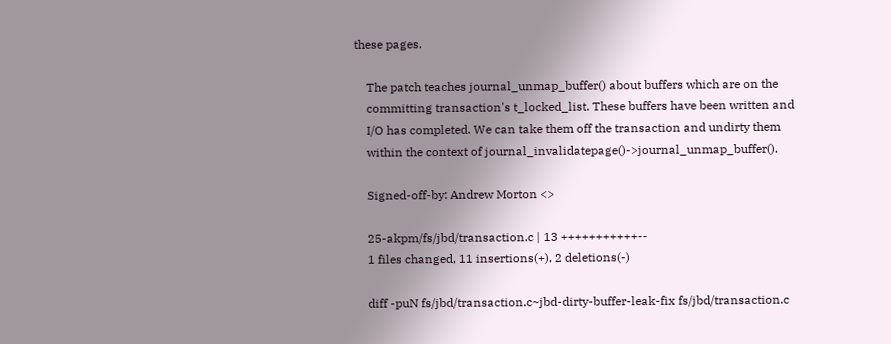these pages.

    The patch teaches journal_unmap_buffer() about buffers which are on the
    committing transaction's t_locked_list. These buffers have been written and
    I/O has completed. We can take them off the transaction and undirty them
    within the context of journal_invalidatepage()->journal_unmap_buffer().

    Signed-off-by: Andrew Morton <>

    25-akpm/fs/jbd/transaction.c | 13 +++++++++++--
    1 files changed, 11 insertions(+), 2 deletions(-)

    diff -puN fs/jbd/transaction.c~jbd-dirty-buffer-leak-fix fs/jbd/transaction.c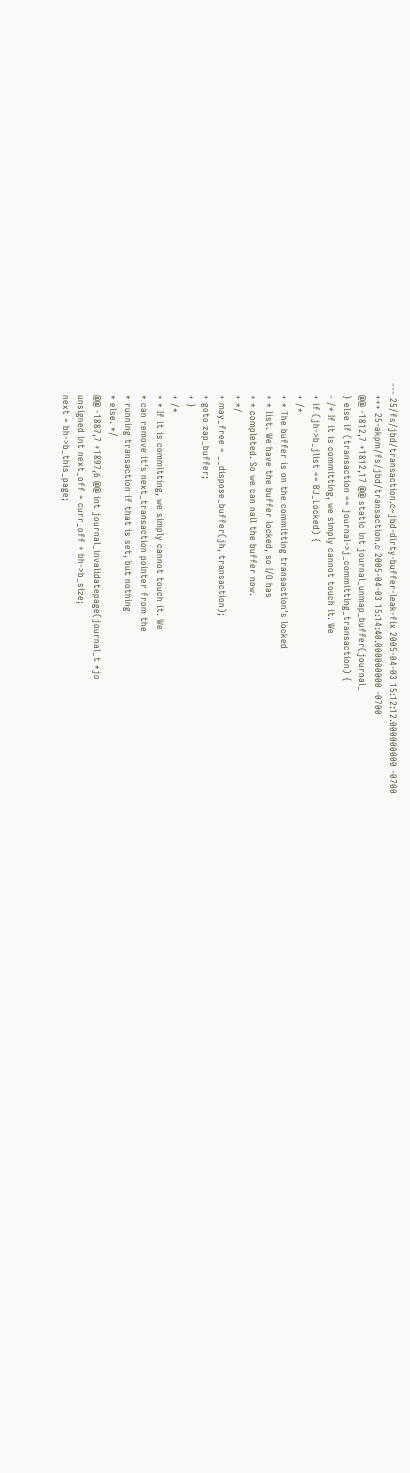--- 25/fs/jbd/transaction.c~jbd-dirty-buffer-leak-fix 2005-04-03 15:12:12.000000000 -0700
    +++ 25-akpm/fs/jbd/transaction.c 2005-04-03 15:14:40.000000000 -0700
    @@ -1812,7 +1812,17 @@ static int journal_unmap_buffer(journal_
    } else if (transaction == journal->j_committing_transaction) {
    - /* If it is committing, we simply cannot touch it. We
    + if (jh->b_jlist == BJ_Locked) {
    + /*
    + * The buffer is on the committing transaction's locked
    + * list. We have the buffer locked, so I/O has
    + * completed. So we can nail the buffer now.
    + */
    + may_free = __dispose_buffer(jh, transaction);
    + goto zap_buffer;
    + }
    + /*
    + * If it is committing, we simply cannot touch it. We
    * can remove it's next_transaction pointer from the
    * running transaction if that is set, but nothing
    * else. */
    @@ -1887,7 +1897,6 @@ int journal_invalidatepage(journal_t *jo
    unsigned int next_off = curr_off + bh->b_size;
    next = bh->b_this_page;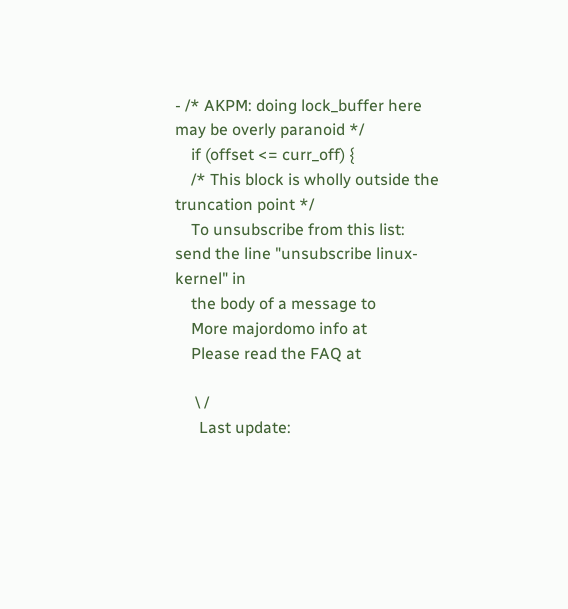- /* AKPM: doing lock_buffer here may be overly paranoid */
    if (offset <= curr_off) {
    /* This block is wholly outside the truncation point */
    To unsubscribe from this list: send the line "unsubscribe linux-kernel" in
    the body of a message to
    More majordomo info at
    Please read the FAQ at

     \ /
      Last update: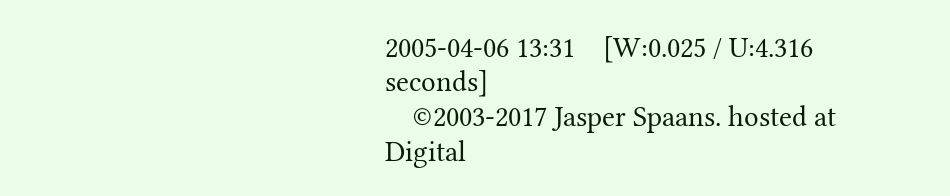2005-04-06 13:31    [W:0.025 / U:4.316 seconds]
    ©2003-2017 Jasper Spaans. hosted at Digital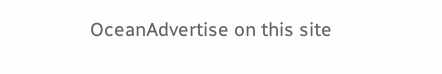OceanAdvertise on this site